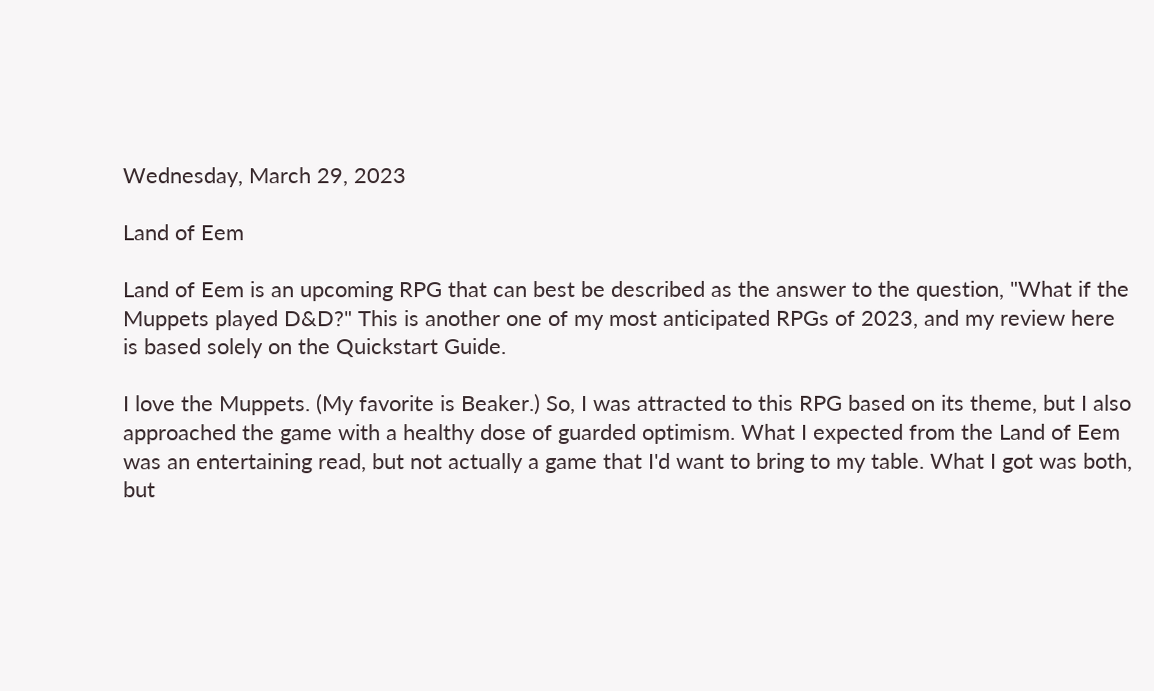Wednesday, March 29, 2023

Land of Eem

Land of Eem is an upcoming RPG that can best be described as the answer to the question, "What if the Muppets played D&D?" This is another one of my most anticipated RPGs of 2023, and my review here is based solely on the Quickstart Guide.

I love the Muppets. (My favorite is Beaker.) So, I was attracted to this RPG based on its theme, but I also approached the game with a healthy dose of guarded optimism. What I expected from the Land of Eem was an entertaining read, but not actually a game that I'd want to bring to my table. What I got was both, but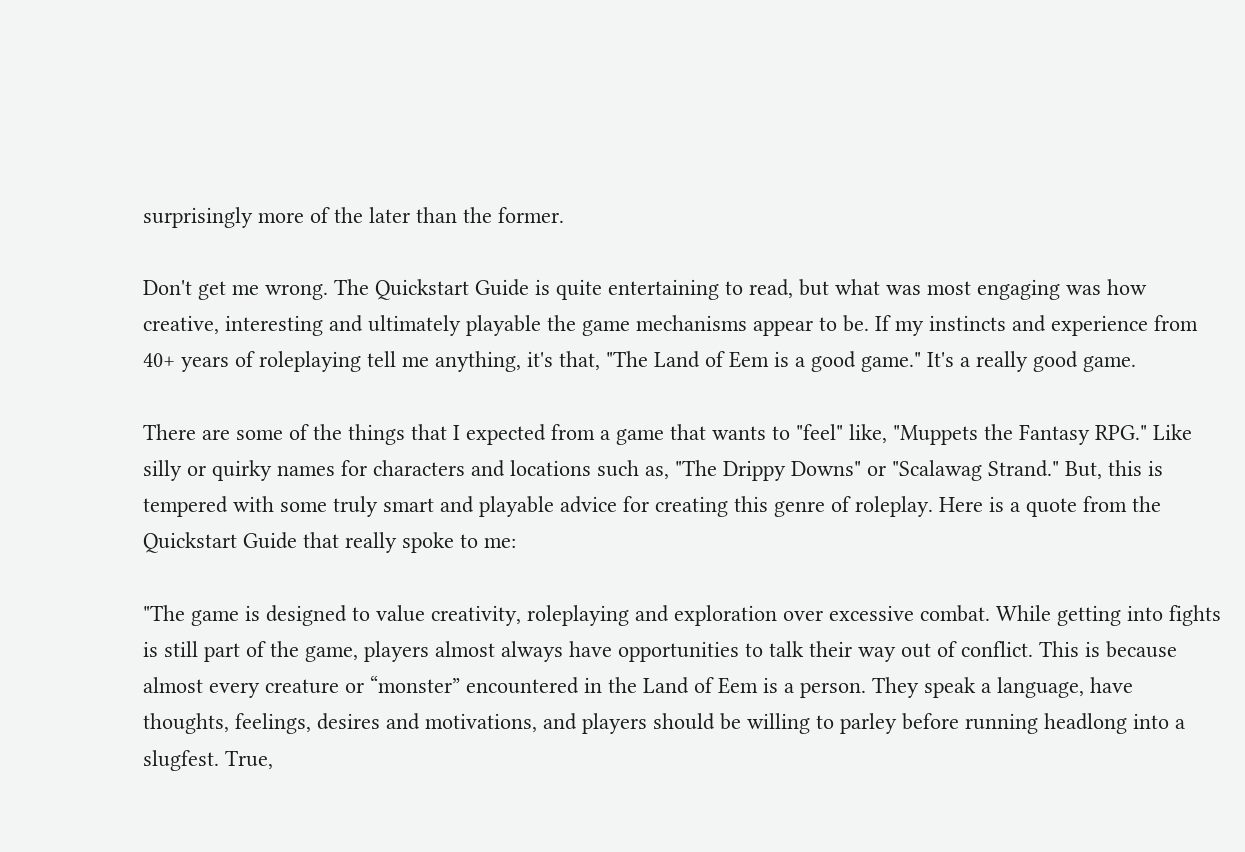surprisingly more of the later than the former.

Don't get me wrong. The Quickstart Guide is quite entertaining to read, but what was most engaging was how creative, interesting and ultimately playable the game mechanisms appear to be. If my instincts and experience from 40+ years of roleplaying tell me anything, it's that, "The Land of Eem is a good game." It's a really good game.

There are some of the things that I expected from a game that wants to "feel" like, "Muppets the Fantasy RPG." Like silly or quirky names for characters and locations such as, "The Drippy Downs" or "Scalawag Strand." But, this is tempered with some truly smart and playable advice for creating this genre of roleplay. Here is a quote from the Quickstart Guide that really spoke to me:

"The game is designed to value creativity, roleplaying and exploration over excessive combat. While getting into fights is still part of the game, players almost always have opportunities to talk their way out of conflict. This is because almost every creature or “monster” encountered in the Land of Eem is a person. They speak a language, have thoughts, feelings, desires and motivations, and players should be willing to parley before running headlong into a slugfest. True,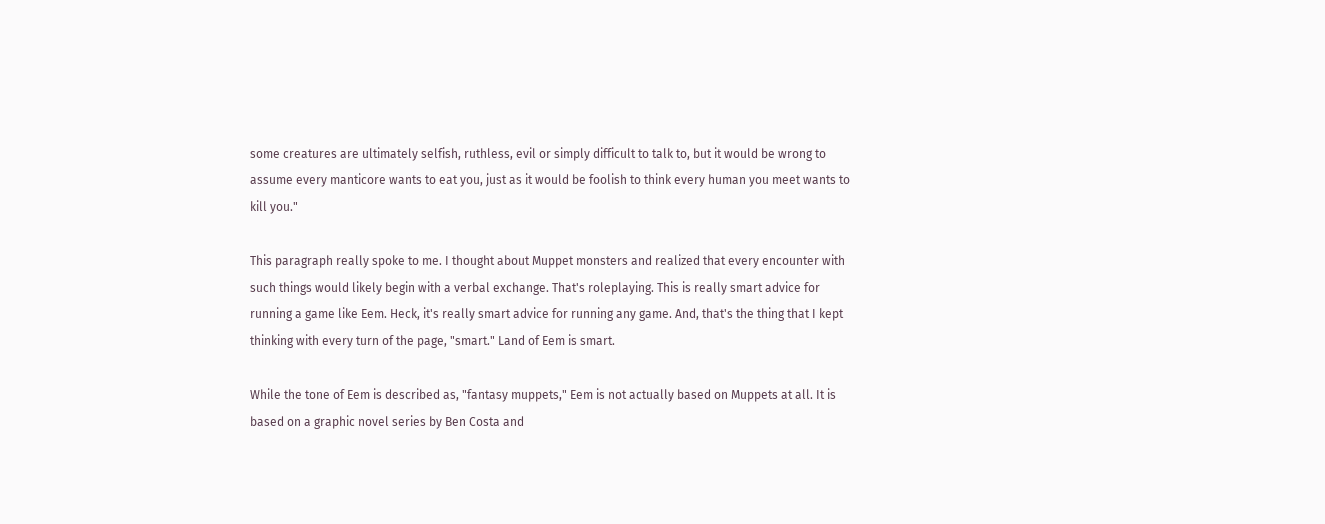some creatures are ultimately selfish, ruthless, evil or simply difficult to talk to, but it would be wrong to assume every manticore wants to eat you, just as it would be foolish to think every human you meet wants to kill you."

This paragraph really spoke to me. I thought about Muppet monsters and realized that every encounter with such things would likely begin with a verbal exchange. That's roleplaying. This is really smart advice for running a game like Eem. Heck, it's really smart advice for running any game. And, that's the thing that I kept thinking with every turn of the page, "smart." Land of Eem is smart.

While the tone of Eem is described as, "fantasy muppets," Eem is not actually based on Muppets at all. It is based on a graphic novel series by Ben Costa and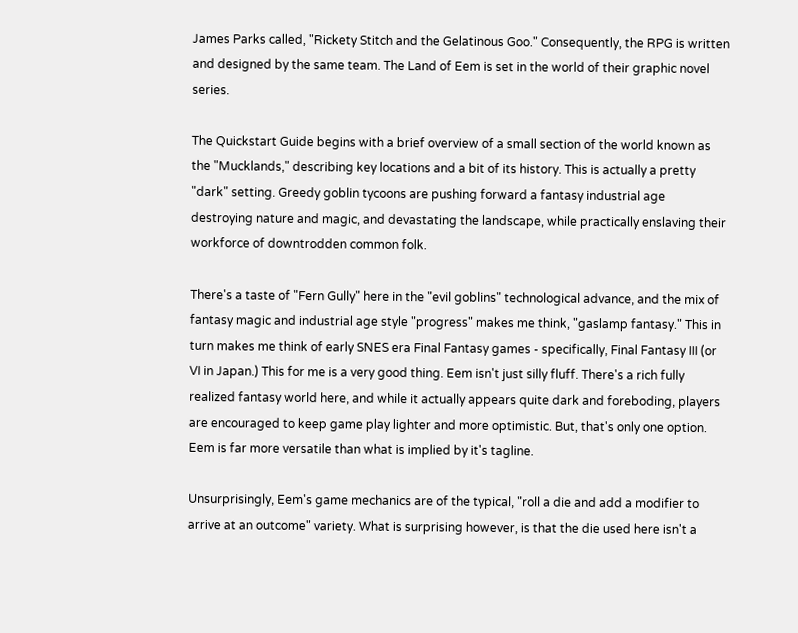James Parks called, "Rickety Stitch and the Gelatinous Goo." Consequently, the RPG is written and designed by the same team. The Land of Eem is set in the world of their graphic novel series.

The Quickstart Guide begins with a brief overview of a small section of the world known as the "Mucklands," describing key locations and a bit of its history. This is actually a pretty "dark" setting. Greedy goblin tycoons are pushing forward a fantasy industrial age destroying nature and magic, and devastating the landscape, while practically enslaving their workforce of downtrodden common folk.

There's a taste of "Fern Gully" here in the "evil goblins" technological advance, and the mix of fantasy magic and industrial age style "progress" makes me think, "gaslamp fantasy." This in turn makes me think of early SNES era Final Fantasy games - specifically, Final Fantasy III (or VI in Japan.) This for me is a very good thing. Eem isn't just silly fluff. There's a rich fully realized fantasy world here, and while it actually appears quite dark and foreboding, players are encouraged to keep game play lighter and more optimistic. But, that's only one option. Eem is far more versatile than what is implied by it's tagline.

Unsurprisingly, Eem's game mechanics are of the typical, "roll a die and add a modifier to arrive at an outcome" variety. What is surprising however, is that the die used here isn't a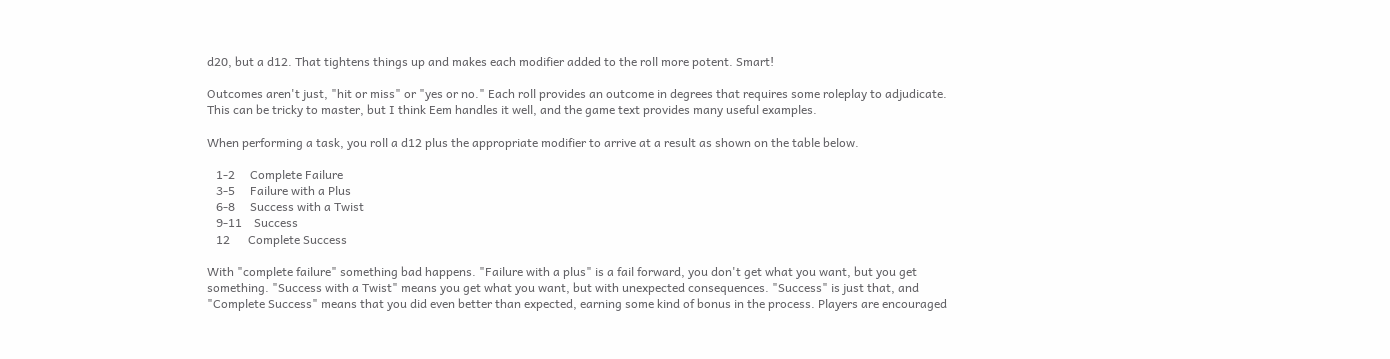d20, but a d12. That tightens things up and makes each modifier added to the roll more potent. Smart!

Outcomes aren't just, "hit or miss" or "yes or no." Each roll provides an outcome in degrees that requires some roleplay to adjudicate. This can be tricky to master, but I think Eem handles it well, and the game text provides many useful examples.

When performing a task, you roll a d12 plus the appropriate modifier to arrive at a result as shown on the table below.

   1-2     Complete Failure
   3-5     Failure with a Plus
   6-8     Success with a Twist
   9-11    Success
   12      Complete Success

With "complete failure" something bad happens. "Failure with a plus" is a fail forward, you don't get what you want, but you get something. "Success with a Twist" means you get what you want, but with unexpected consequences. "Success" is just that, and "Complete Success" means that you did even better than expected, earning some kind of bonus in the process. Players are encouraged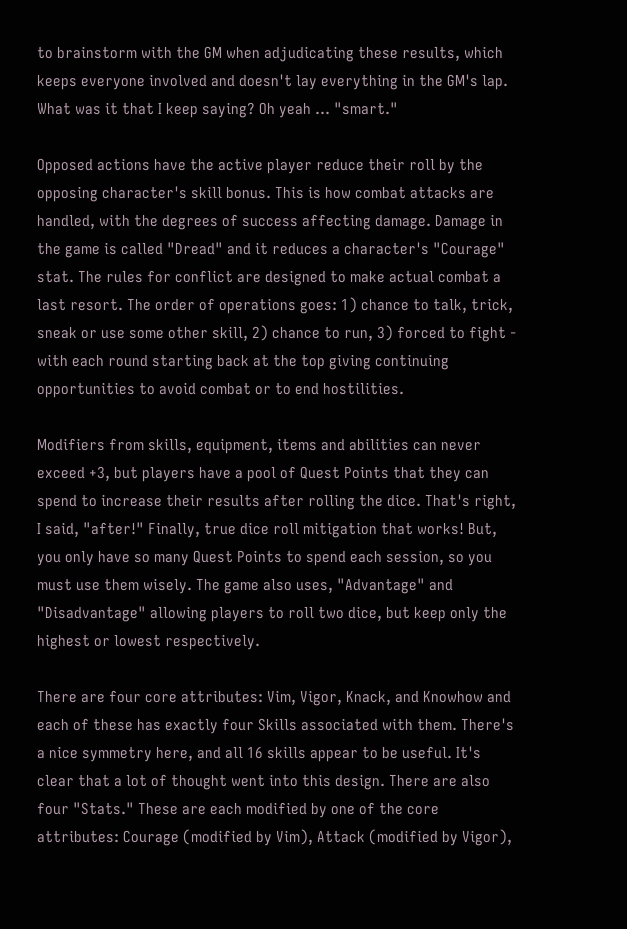to brainstorm with the GM when adjudicating these results, which keeps everyone involved and doesn't lay everything in the GM's lap. What was it that I keep saying? Oh yeah ... "smart."

Opposed actions have the active player reduce their roll by the opposing character's skill bonus. This is how combat attacks are handled, with the degrees of success affecting damage. Damage in the game is called "Dread" and it reduces a character's "Courage" stat. The rules for conflict are designed to make actual combat a last resort. The order of operations goes: 1) chance to talk, trick, sneak or use some other skill, 2) chance to run, 3) forced to fight - with each round starting back at the top giving continuing opportunities to avoid combat or to end hostilities.

Modifiers from skills, equipment, items and abilities can never exceed +3, but players have a pool of Quest Points that they can spend to increase their results after rolling the dice. That's right, I said, "after!" Finally, true dice roll mitigation that works! But, you only have so many Quest Points to spend each session, so you must use them wisely. The game also uses, "Advantage" and "Disadvantage" allowing players to roll two dice, but keep only the highest or lowest respectively.

There are four core attributes: Vim, Vigor, Knack, and Knowhow and each of these has exactly four Skills associated with them. There's a nice symmetry here, and all 16 skills appear to be useful. It's clear that a lot of thought went into this design. There are also four "Stats." These are each modified by one of the core attributes: Courage (modified by Vim), Attack (modified by Vigor),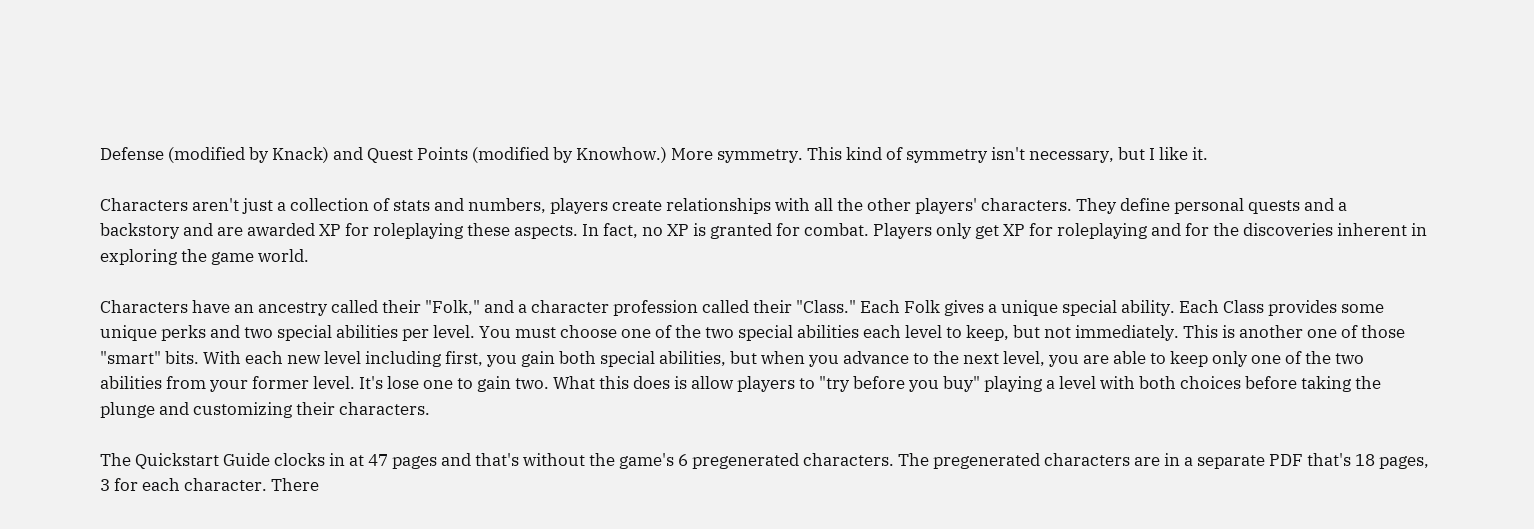Defense (modified by Knack) and Quest Points (modified by Knowhow.) More symmetry. This kind of symmetry isn't necessary, but I like it.

Characters aren't just a collection of stats and numbers, players create relationships with all the other players' characters. They define personal quests and a backstory and are awarded XP for roleplaying these aspects. In fact, no XP is granted for combat. Players only get XP for roleplaying and for the discoveries inherent in exploring the game world.

Characters have an ancestry called their "Folk," and a character profession called their "Class." Each Folk gives a unique special ability. Each Class provides some unique perks and two special abilities per level. You must choose one of the two special abilities each level to keep, but not immediately. This is another one of those "smart" bits. With each new level including first, you gain both special abilities, but when you advance to the next level, you are able to keep only one of the two abilities from your former level. It's lose one to gain two. What this does is allow players to "try before you buy" playing a level with both choices before taking the plunge and customizing their characters.

The Quickstart Guide clocks in at 47 pages and that's without the game's 6 pregenerated characters. The pregenerated characters are in a separate PDF that's 18 pages, 3 for each character. There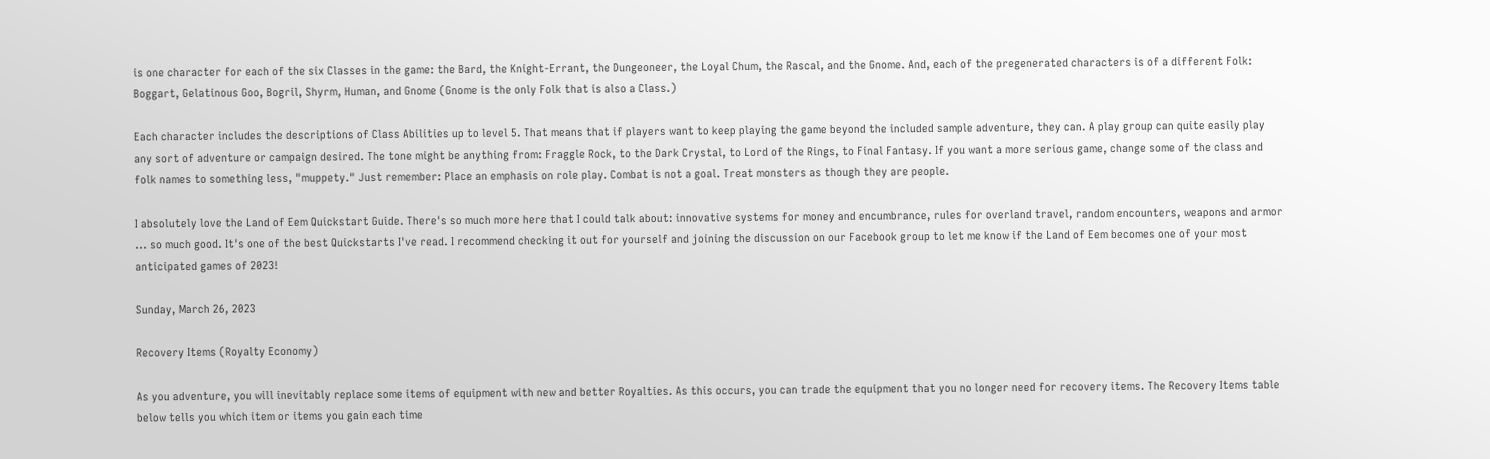is one character for each of the six Classes in the game: the Bard, the Knight-Errant, the Dungeoneer, the Loyal Chum, the Rascal, and the Gnome. And, each of the pregenerated characters is of a different Folk: Boggart, Gelatinous Goo, Bogril, Shyrm, Human, and Gnome (Gnome is the only Folk that is also a Class.)

Each character includes the descriptions of Class Abilities up to level 5. That means that if players want to keep playing the game beyond the included sample adventure, they can. A play group can quite easily play any sort of adventure or campaign desired. The tone might be anything from: Fraggle Rock, to the Dark Crystal, to Lord of the Rings, to Final Fantasy. If you want a more serious game, change some of the class and folk names to something less, "muppety." Just remember: Place an emphasis on role play. Combat is not a goal. Treat monsters as though they are people.

I absolutely love the Land of Eem Quickstart Guide. There's so much more here that I could talk about: innovative systems for money and encumbrance, rules for overland travel, random encounters, weapons and armor ... so much good. It's one of the best Quickstarts I've read. I recommend checking it out for yourself and joining the discussion on our Facebook group to let me know if the Land of Eem becomes one of your most anticipated games of 2023!

Sunday, March 26, 2023

Recovery Items (Royalty Economy)

As you adventure, you will inevitably replace some items of equipment with new and better Royalties. As this occurs, you can trade the equipment that you no longer need for recovery items. The Recovery Items table below tells you which item or items you gain each time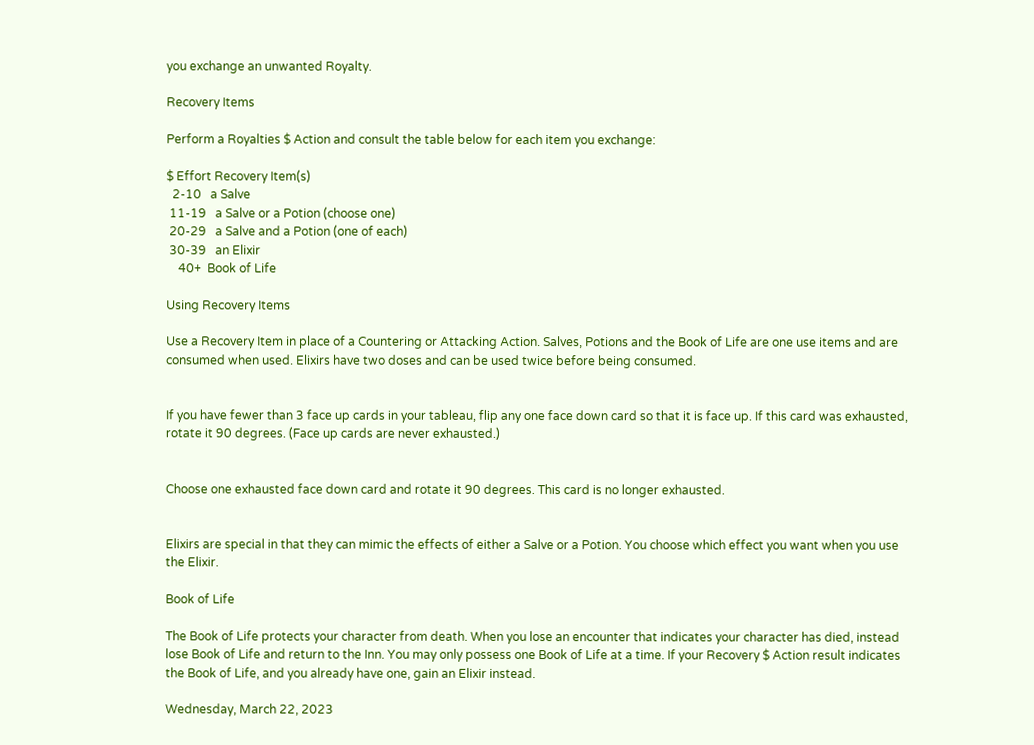you exchange an unwanted Royalty.

Recovery Items

Perform a Royalties $ Action and consult the table below for each item you exchange:

$ Effort Recovery Item(s)
  2-10   a Salve
 11-19   a Salve or a Potion (choose one)
 20-29   a Salve and a Potion (one of each)
 30-39   an Elixir
    40+  Book of Life

Using Recovery Items

Use a Recovery Item in place of a Countering or Attacking Action. Salves, Potions and the Book of Life are one use items and are consumed when used. Elixirs have two doses and can be used twice before being consumed.


If you have fewer than 3 face up cards in your tableau, flip any one face down card so that it is face up. If this card was exhausted, rotate it 90 degrees. (Face up cards are never exhausted.)


Choose one exhausted face down card and rotate it 90 degrees. This card is no longer exhausted.


Elixirs are special in that they can mimic the effects of either a Salve or a Potion. You choose which effect you want when you use the Elixir.

Book of Life

The Book of Life protects your character from death. When you lose an encounter that indicates your character has died, instead lose Book of Life and return to the Inn. You may only possess one Book of Life at a time. If your Recovery $ Action result indicates the Book of Life, and you already have one, gain an Elixir instead.

Wednesday, March 22, 2023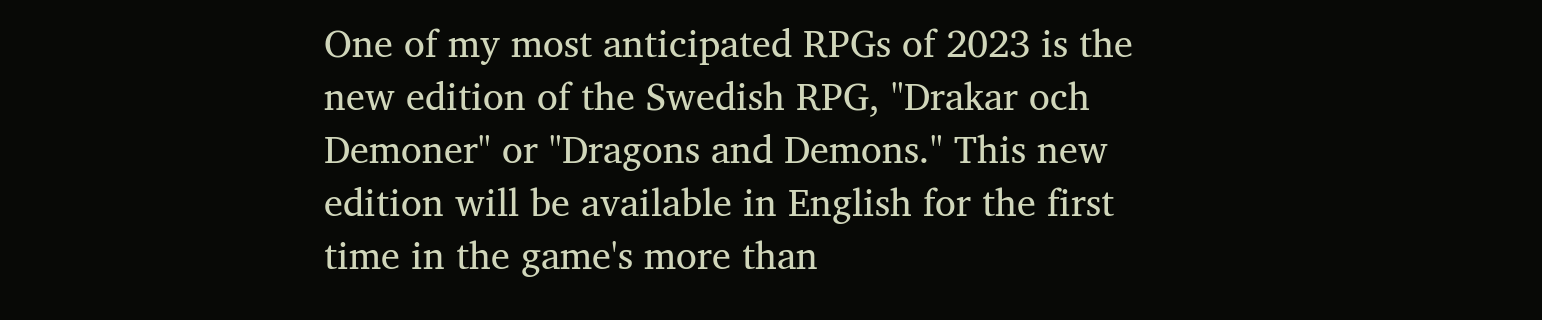One of my most anticipated RPGs of 2023 is the new edition of the Swedish RPG, "Drakar och Demoner" or "Dragons and Demons." This new edition will be available in English for the first time in the game's more than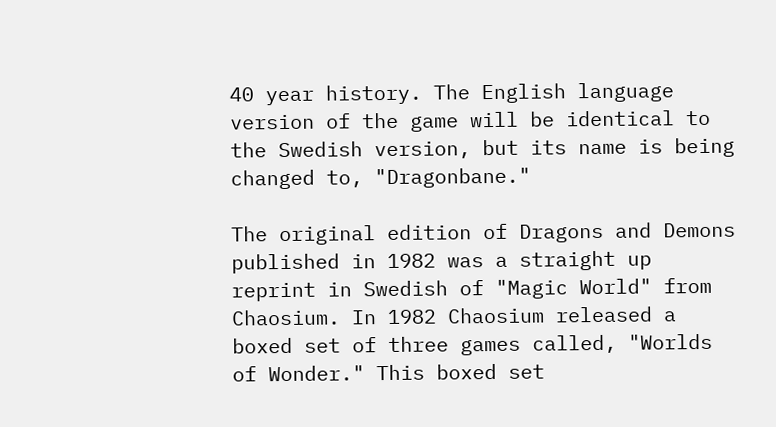40 year history. The English language version of the game will be identical to the Swedish version, but its name is being changed to, "Dragonbane."

The original edition of Dragons and Demons published in 1982 was a straight up reprint in Swedish of "Magic World" from Chaosium. In 1982 Chaosium released a boxed set of three games called, "Worlds of Wonder." This boxed set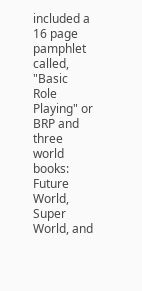included a 16 page pamphlet called, "Basic Role Playing" or BRP and three world books: Future World, Super World, and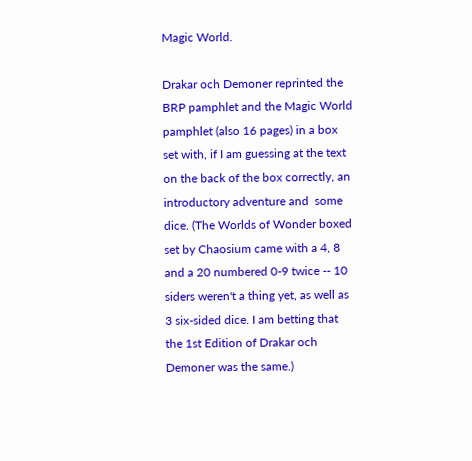Magic World.

Drakar och Demoner reprinted the BRP pamphlet and the Magic World pamphlet (also 16 pages) in a box set with, if I am guessing at the text on the back of the box correctly, an introductory adventure and  some dice. (The Worlds of Wonder boxed set by Chaosium came with a 4, 8 and a 20 numbered 0-9 twice -- 10 siders weren't a thing yet, as well as 3 six-sided dice. I am betting that the 1st Edition of Drakar och Demoner was the same.)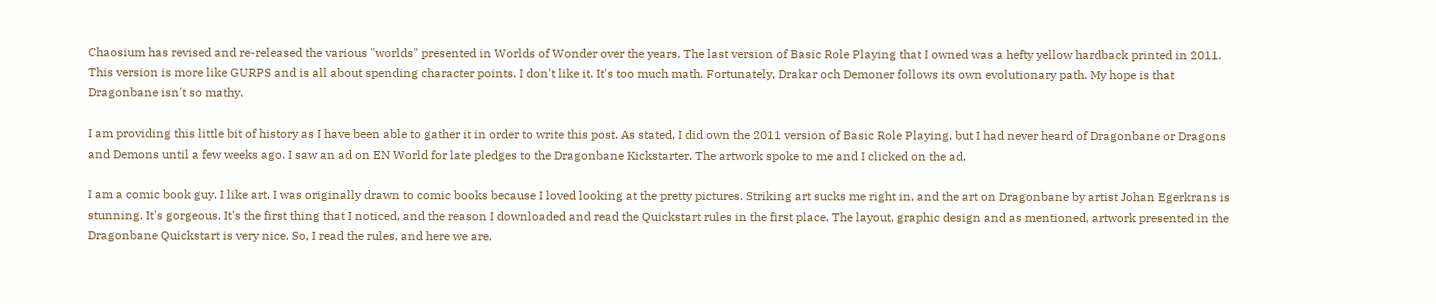Chaosium has revised and re-released the various "worlds" presented in Worlds of Wonder over the years. The last version of Basic Role Playing that I owned was a hefty yellow hardback printed in 2011. This version is more like GURPS and is all about spending character points. I don't like it. It's too much math. Fortunately, Drakar och Demoner follows its own evolutionary path. My hope is that Dragonbane isn't so mathy.

I am providing this little bit of history as I have been able to gather it in order to write this post. As stated, I did own the 2011 version of Basic Role Playing, but I had never heard of Dragonbane or Dragons and Demons until a few weeks ago. I saw an ad on EN World for late pledges to the Dragonbane Kickstarter. The artwork spoke to me and I clicked on the ad.

I am a comic book guy. I like art. I was originally drawn to comic books because I loved looking at the pretty pictures. Striking art sucks me right in, and the art on Dragonbane by artist Johan Egerkrans is stunning. It's gorgeous. It's the first thing that I noticed, and the reason I downloaded and read the Quickstart rules in the first place. The layout, graphic design and as mentioned, artwork presented in the Dragonbane Quickstart is very nice. So, I read the rules, and here we are.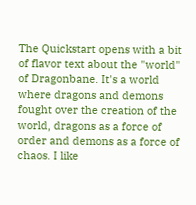The Quickstart opens with a bit of flavor text about the "world" of Dragonbane. It's a world where dragons and demons fought over the creation of the world, dragons as a force of order and demons as a force of chaos. I like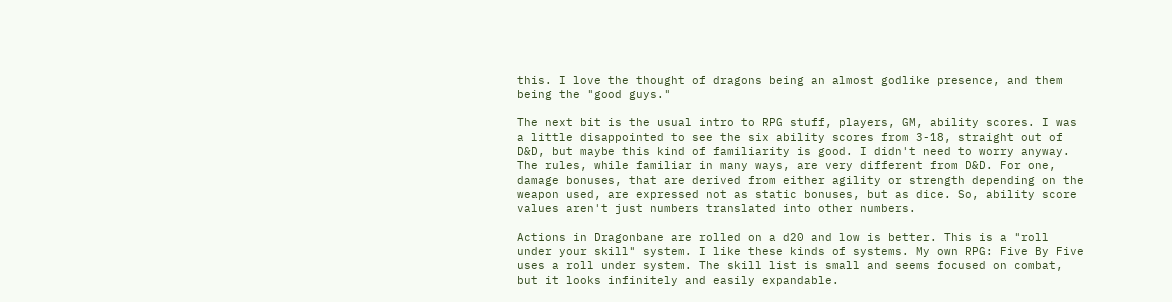this. I love the thought of dragons being an almost godlike presence, and them being the "good guys."

The next bit is the usual intro to RPG stuff, players, GM, ability scores. I was a little disappointed to see the six ability scores from 3-18, straight out of D&D, but maybe this kind of familiarity is good. I didn't need to worry anyway. The rules, while familiar in many ways, are very different from D&D. For one, damage bonuses, that are derived from either agility or strength depending on the weapon used, are expressed not as static bonuses, but as dice. So, ability score values aren't just numbers translated into other numbers.

Actions in Dragonbane are rolled on a d20 and low is better. This is a "roll under your skill" system. I like these kinds of systems. My own RPG: Five By Five uses a roll under system. The skill list is small and seems focused on combat, but it looks infinitely and easily expandable.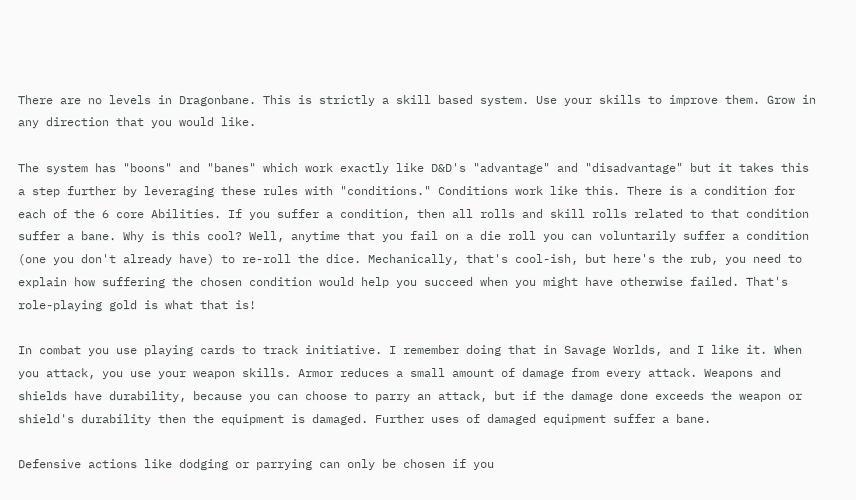There are no levels in Dragonbane. This is strictly a skill based system. Use your skills to improve them. Grow in any direction that you would like.

The system has "boons" and "banes" which work exactly like D&D's "advantage" and "disadvantage" but it takes this a step further by leveraging these rules with "conditions." Conditions work like this. There is a condition for each of the 6 core Abilities. If you suffer a condition, then all rolls and skill rolls related to that condition suffer a bane. Why is this cool? Well, anytime that you fail on a die roll you can voluntarily suffer a condition (one you don't already have) to re-roll the dice. Mechanically, that's cool-ish, but here's the rub, you need to explain how suffering the chosen condition would help you succeed when you might have otherwise failed. That's role-playing gold is what that is!

In combat you use playing cards to track initiative. I remember doing that in Savage Worlds, and I like it. When you attack, you use your weapon skills. Armor reduces a small amount of damage from every attack. Weapons and shields have durability, because you can choose to parry an attack, but if the damage done exceeds the weapon or shield's durability then the equipment is damaged. Further uses of damaged equipment suffer a bane.

Defensive actions like dodging or parrying can only be chosen if you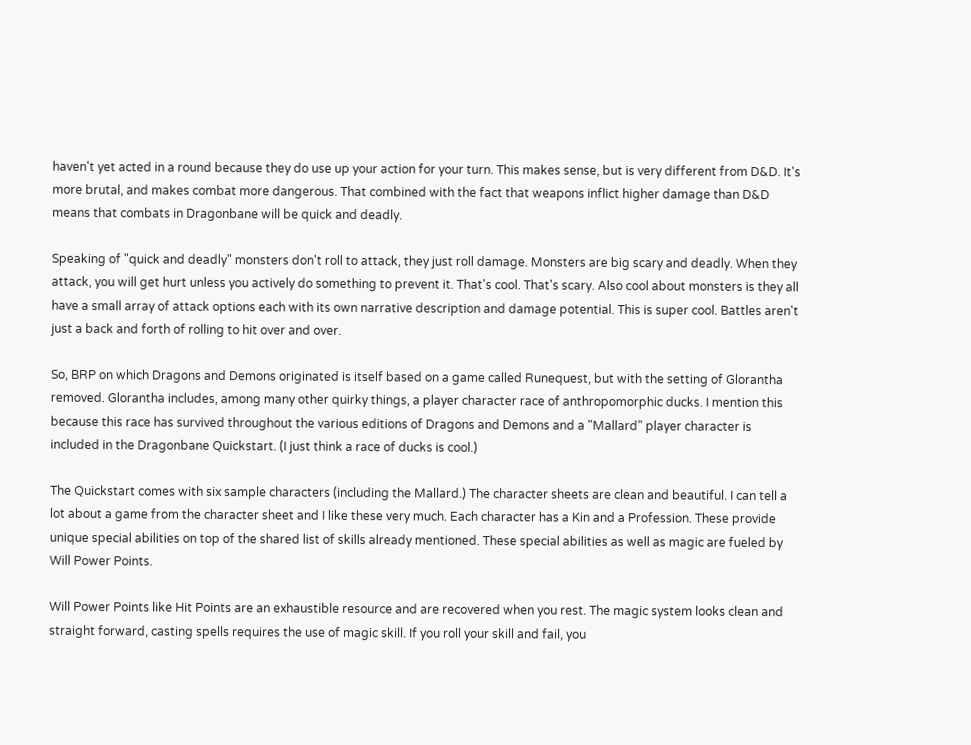haven't yet acted in a round because they do use up your action for your turn. This makes sense, but is very different from D&D. It's more brutal, and makes combat more dangerous. That combined with the fact that weapons inflict higher damage than D&D means that combats in Dragonbane will be quick and deadly.

Speaking of "quick and deadly" monsters don't roll to attack, they just roll damage. Monsters are big scary and deadly. When they attack, you will get hurt unless you actively do something to prevent it. That's cool. That's scary. Also cool about monsters is they all have a small array of attack options each with its own narrative description and damage potential. This is super cool. Battles aren't just a back and forth of rolling to hit over and over.

So, BRP on which Dragons and Demons originated is itself based on a game called Runequest, but with the setting of Glorantha removed. Glorantha includes, among many other quirky things, a player character race of anthropomorphic ducks. I mention this because this race has survived throughout the various editions of Dragons and Demons and a "Mallard" player character is included in the Dragonbane Quickstart. (I just think a race of ducks is cool.)

The Quickstart comes with six sample characters (including the Mallard.) The character sheets are clean and beautiful. I can tell a lot about a game from the character sheet and I like these very much. Each character has a Kin and a Profession. These provide unique special abilities on top of the shared list of skills already mentioned. These special abilities as well as magic are fueled by Will Power Points.

Will Power Points like Hit Points are an exhaustible resource and are recovered when you rest. The magic system looks clean and straight forward, casting spells requires the use of magic skill. If you roll your skill and fail, you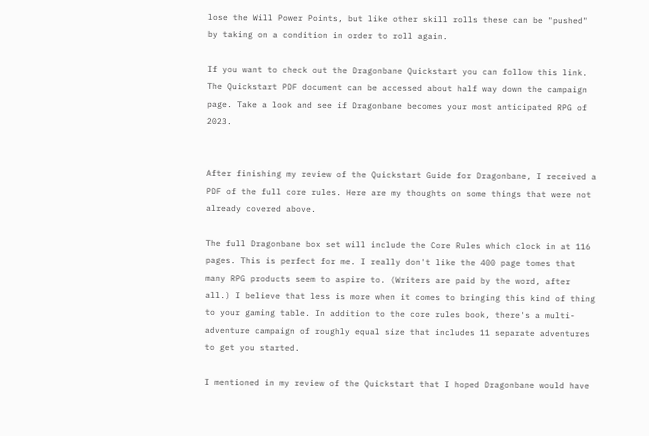lose the Will Power Points, but like other skill rolls these can be "pushed" by taking on a condition in order to roll again.

If you want to check out the Dragonbane Quickstart you can follow this link. The Quickstart PDF document can be accessed about half way down the campaign page. Take a look and see if Dragonbane becomes your most anticipated RPG of 2023.


After finishing my review of the Quickstart Guide for Dragonbane, I received a PDF of the full core rules. Here are my thoughts on some things that were not already covered above.

The full Dragonbane box set will include the Core Rules which clock in at 116 pages. This is perfect for me. I really don't like the 400 page tomes that many RPG products seem to aspire to. (Writers are paid by the word, after all.) I believe that less is more when it comes to bringing this kind of thing to your gaming table. In addition to the core rules book, there's a multi-adventure campaign of roughly equal size that includes 11 separate adventures to get you started.

I mentioned in my review of the Quickstart that I hoped Dragonbane would have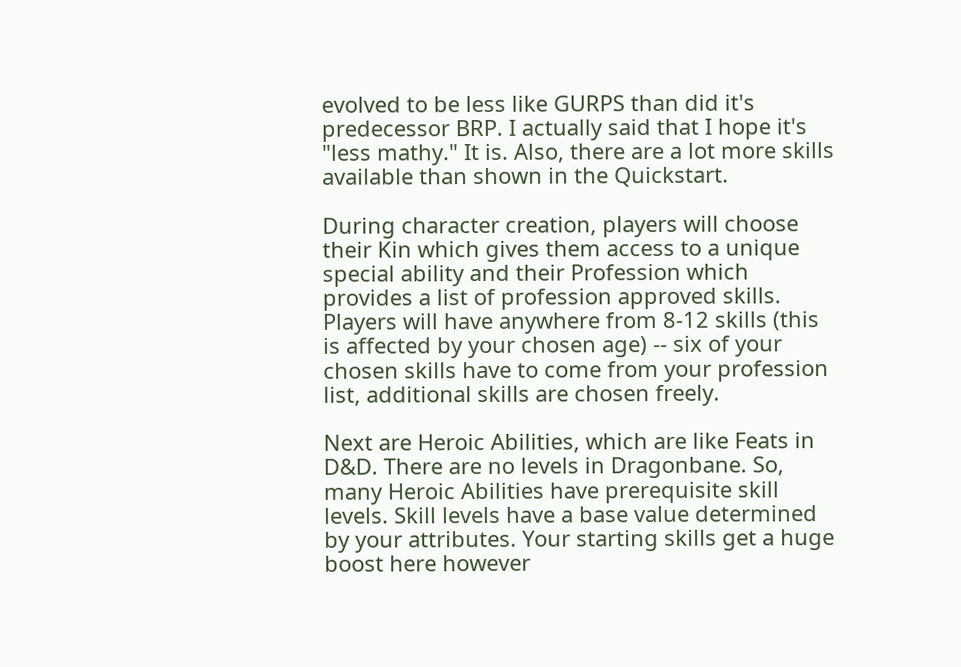evolved to be less like GURPS than did it's predecessor BRP. I actually said that I hope it's "less mathy." It is. Also, there are a lot more skills available than shown in the Quickstart.

During character creation, players will choose their Kin which gives them access to a unique special ability and their Profession which provides a list of profession approved skills. Players will have anywhere from 8-12 skills (this is affected by your chosen age) -- six of your chosen skills have to come from your profession list, additional skills are chosen freely.

Next are Heroic Abilities, which are like Feats in D&D. There are no levels in Dragonbane. So, many Heroic Abilities have prerequisite skill levels. Skill levels have a base value determined by your attributes. Your starting skills get a huge boost here however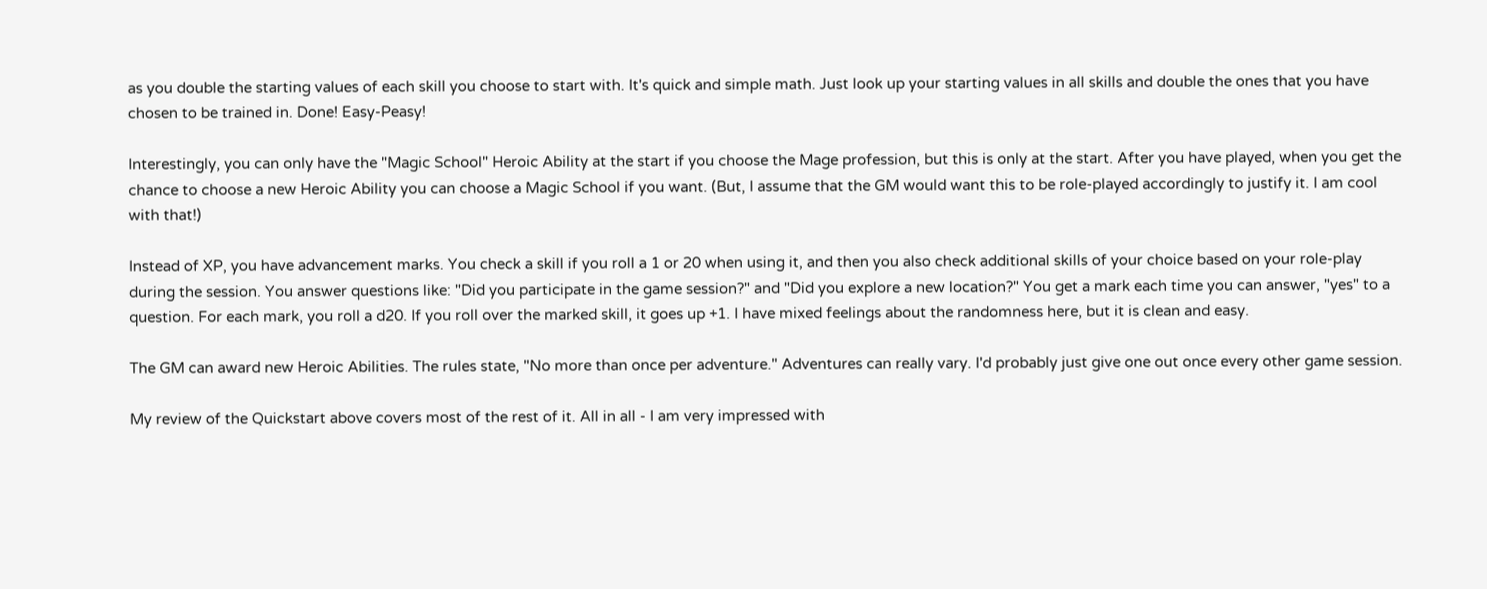as you double the starting values of each skill you choose to start with. It's quick and simple math. Just look up your starting values in all skills and double the ones that you have chosen to be trained in. Done! Easy-Peasy!

Interestingly, you can only have the "Magic School" Heroic Ability at the start if you choose the Mage profession, but this is only at the start. After you have played, when you get the chance to choose a new Heroic Ability you can choose a Magic School if you want. (But, I assume that the GM would want this to be role-played accordingly to justify it. I am cool with that!)

Instead of XP, you have advancement marks. You check a skill if you roll a 1 or 20 when using it, and then you also check additional skills of your choice based on your role-play during the session. You answer questions like: "Did you participate in the game session?" and "Did you explore a new location?" You get a mark each time you can answer, "yes" to a question. For each mark, you roll a d20. If you roll over the marked skill, it goes up +1. I have mixed feelings about the randomness here, but it is clean and easy.

The GM can award new Heroic Abilities. The rules state, "No more than once per adventure." Adventures can really vary. I'd probably just give one out once every other game session.

My review of the Quickstart above covers most of the rest of it. All in all - I am very impressed with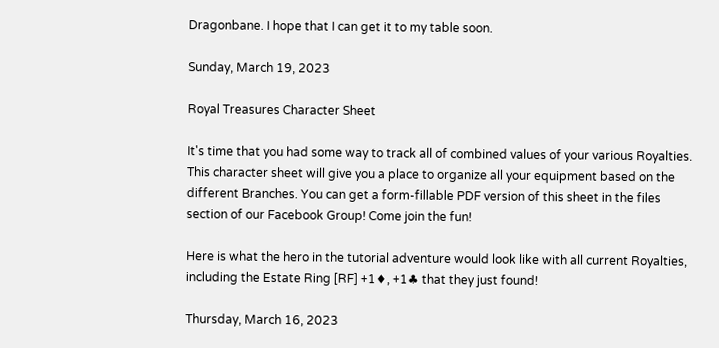Dragonbane. I hope that I can get it to my table soon.

Sunday, March 19, 2023

Royal Treasures Character Sheet

It's time that you had some way to track all of combined values of your various Royalties. This character sheet will give you a place to organize all your equipment based on the different Branches. You can get a form-fillable PDF version of this sheet in the files section of our Facebook Group! Come join the fun!

Here is what the hero in the tutorial adventure would look like with all current Royalties, including the Estate Ring [RF] +1♦, +1♣ that they just found!

Thursday, March 16, 2023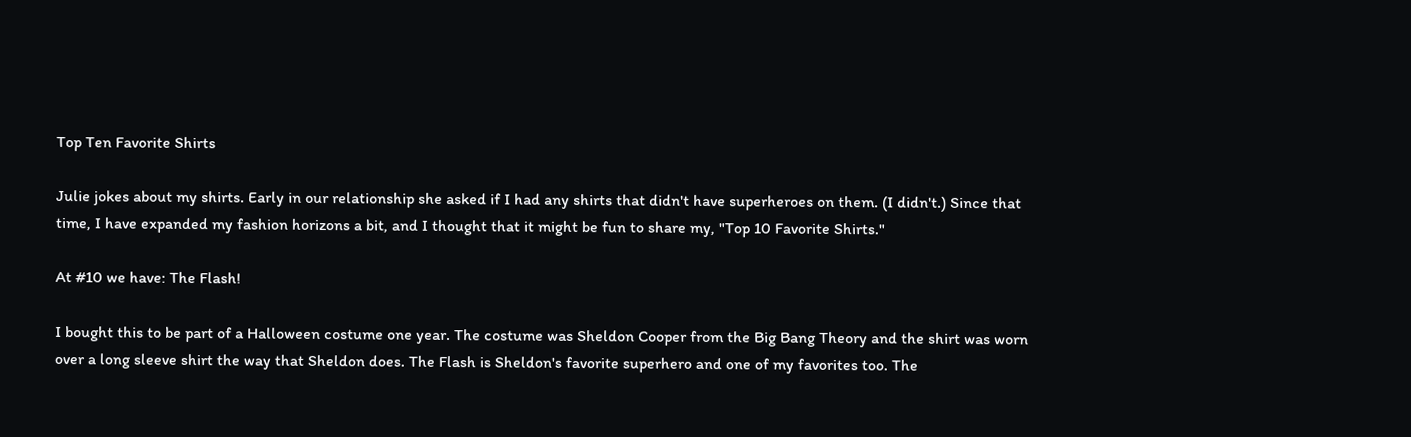Top Ten Favorite Shirts

Julie jokes about my shirts. Early in our relationship she asked if I had any shirts that didn't have superheroes on them. (I didn't.) Since that time, I have expanded my fashion horizons a bit, and I thought that it might be fun to share my, "Top 10 Favorite Shirts."

At #10 we have: The Flash!

I bought this to be part of a Halloween costume one year. The costume was Sheldon Cooper from the Big Bang Theory and the shirt was worn over a long sleeve shirt the way that Sheldon does. The Flash is Sheldon's favorite superhero and one of my favorites too. The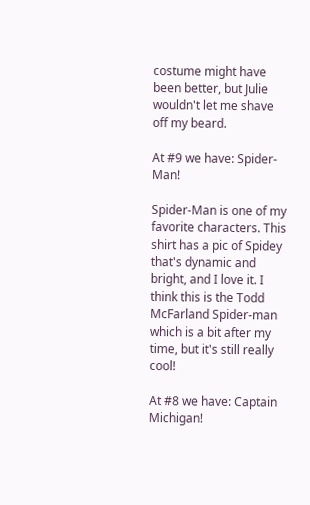costume might have been better, but Julie wouldn't let me shave off my beard.

At #9 we have: Spider-Man!

Spider-Man is one of my favorite characters. This shirt has a pic of Spidey that's dynamic and bright, and I love it. I think this is the Todd McFarland Spider-man which is a bit after my time, but it's still really cool!

At #8 we have: Captain Michigan!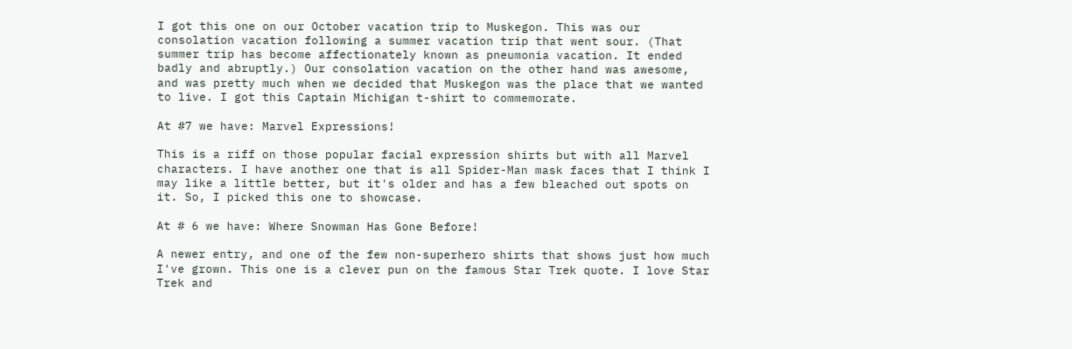I got this one on our October vacation trip to Muskegon. This was our consolation vacation following a summer vacation trip that went sour. (That summer trip has become affectionately known as pneumonia vacation. It ended badly and abruptly.) Our consolation vacation on the other hand was awesome, and was pretty much when we decided that Muskegon was the place that we wanted to live. I got this Captain Michigan t-shirt to commemorate.

At #7 we have: Marvel Expressions!

This is a riff on those popular facial expression shirts but with all Marvel characters. I have another one that is all Spider-Man mask faces that I think I may like a little better, but it's older and has a few bleached out spots on it. So, I picked this one to showcase.

At # 6 we have: Where Snowman Has Gone Before!

A newer entry, and one of the few non-superhero shirts that shows just how much I've grown. This one is a clever pun on the famous Star Trek quote. I love Star Trek and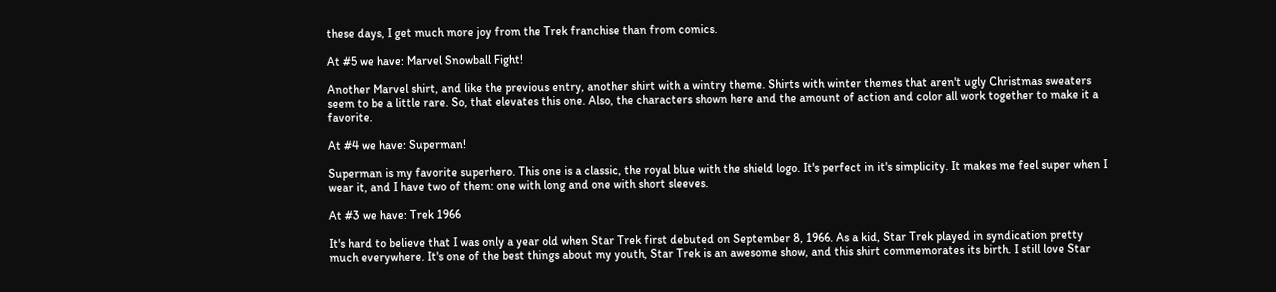these days, I get much more joy from the Trek franchise than from comics.

At #5 we have: Marvel Snowball Fight!

Another Marvel shirt, and like the previous entry, another shirt with a wintry theme. Shirts with winter themes that aren't ugly Christmas sweaters seem to be a little rare. So, that elevates this one. Also, the characters shown here and the amount of action and color all work together to make it a favorite.

At #4 we have: Superman!

Superman is my favorite superhero. This one is a classic, the royal blue with the shield logo. It's perfect in it's simplicity. It makes me feel super when I wear it, and I have two of them: one with long and one with short sleeves.

At #3 we have: Trek 1966

It's hard to believe that I was only a year old when Star Trek first debuted on September 8, 1966. As a kid, Star Trek played in syndication pretty much everywhere. It's one of the best things about my youth, Star Trek is an awesome show, and this shirt commemorates its birth. I still love Star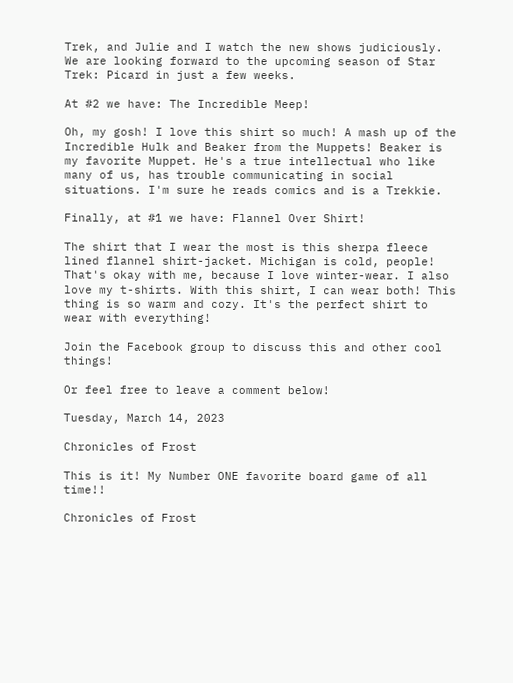Trek, and Julie and I watch the new shows judiciously. We are looking forward to the upcoming season of Star Trek: Picard in just a few weeks.

At #2 we have: The Incredible Meep!

Oh, my gosh! I love this shirt so much! A mash up of the Incredible Hulk and Beaker from the Muppets! Beaker is my favorite Muppet. He's a true intellectual who like many of us, has trouble communicating in social situations. I'm sure he reads comics and is a Trekkie.

Finally, at #1 we have: Flannel Over Shirt!

The shirt that I wear the most is this sherpa fleece lined flannel shirt-jacket. Michigan is cold, people! That's okay with me, because I love winter-wear. I also love my t-shirts. With this shirt, I can wear both! This thing is so warm and cozy. It's the perfect shirt to wear with everything!

Join the Facebook group to discuss this and other cool things!

Or feel free to leave a comment below!

Tuesday, March 14, 2023

Chronicles of Frost

This is it! My Number ONE favorite board game of all time!!

Chronicles of Frost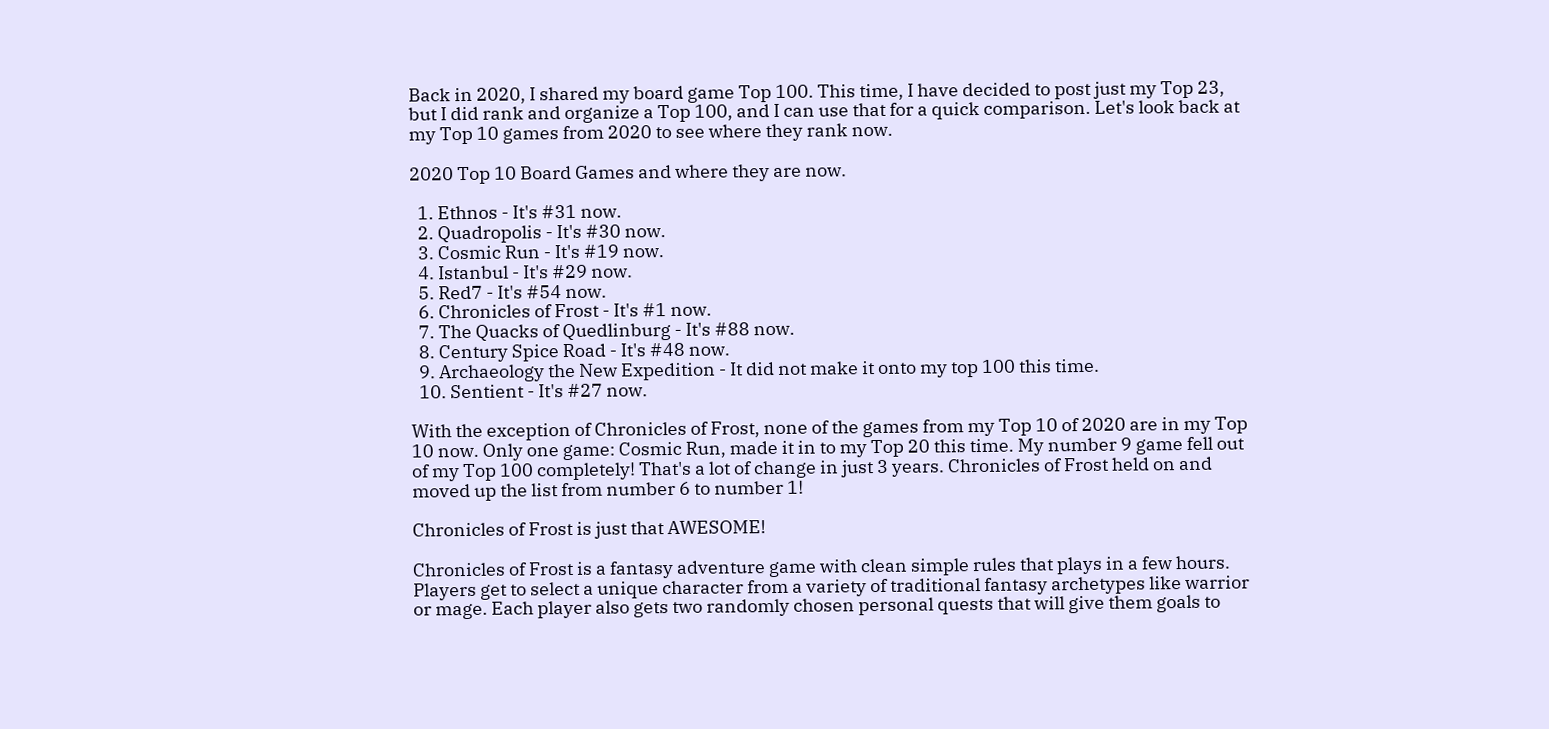Back in 2020, I shared my board game Top 100. This time, I have decided to post just my Top 23, but I did rank and organize a Top 100, and I can use that for a quick comparison. Let's look back at my Top 10 games from 2020 to see where they rank now.

2020 Top 10 Board Games and where they are now.

  1. Ethnos - It's #31 now.
  2. Quadropolis - It's #30 now.
  3. Cosmic Run - It's #19 now.
  4. Istanbul - It's #29 now.
  5. Red7 - It's #54 now.
  6. Chronicles of Frost - It's #1 now.
  7. The Quacks of Quedlinburg - It's #88 now.
  8. Century Spice Road - It's #48 now.
  9. Archaeology the New Expedition - It did not make it onto my top 100 this time.
  10. Sentient - It's #27 now.

With the exception of Chronicles of Frost, none of the games from my Top 10 of 2020 are in my Top 10 now. Only one game: Cosmic Run, made it in to my Top 20 this time. My number 9 game fell out of my Top 100 completely! That's a lot of change in just 3 years. Chronicles of Frost held on and moved up the list from number 6 to number 1!

Chronicles of Frost is just that AWESOME!

Chronicles of Frost is a fantasy adventure game with clean simple rules that plays in a few hours. Players get to select a unique character from a variety of traditional fantasy archetypes like warrior or mage. Each player also gets two randomly chosen personal quests that will give them goals to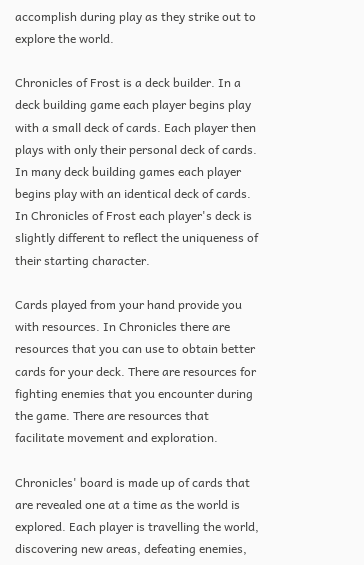accomplish during play as they strike out to explore the world.

Chronicles of Frost is a deck builder. In a deck building game each player begins play with a small deck of cards. Each player then plays with only their personal deck of cards. In many deck building games each player begins play with an identical deck of cards. In Chronicles of Frost each player's deck is slightly different to reflect the uniqueness of their starting character.

Cards played from your hand provide you with resources. In Chronicles there are resources that you can use to obtain better cards for your deck. There are resources for fighting enemies that you encounter during the game. There are resources that facilitate movement and exploration.

Chronicles' board is made up of cards that are revealed one at a time as the world is explored. Each player is travelling the world, discovering new areas, defeating enemies,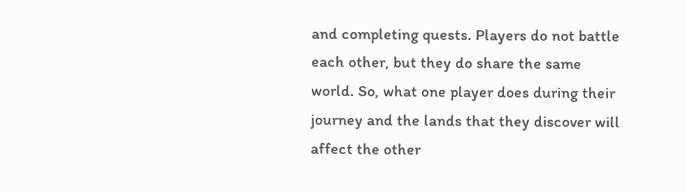and completing quests. Players do not battle each other, but they do share the same world. So, what one player does during their journey and the lands that they discover will affect the other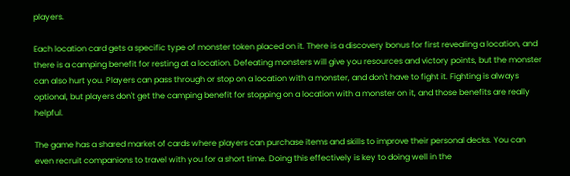players.

Each location card gets a specific type of monster token placed on it. There is a discovery bonus for first revealing a location, and there is a camping benefit for resting at a location. Defeating monsters will give you resources and victory points, but the monster can also hurt you. Players can pass through or stop on a location with a monster, and don't have to fight it. Fighting is always optional, but players don't get the camping benefit for stopping on a location with a monster on it, and those benefits are really helpful.

The game has a shared market of cards where players can purchase items and skills to improve their personal decks. You can even recruit companions to travel with you for a short time. Doing this effectively is key to doing well in the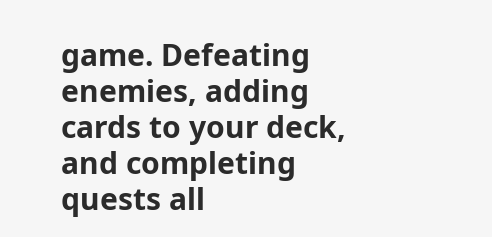game. Defeating enemies, adding cards to your deck, and completing quests all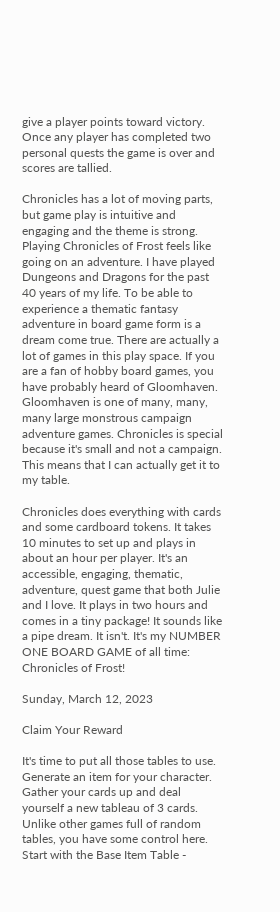give a player points toward victory. Once any player has completed two personal quests the game is over and scores are tallied.

Chronicles has a lot of moving parts, but game play is intuitive and engaging and the theme is strong. Playing Chronicles of Frost feels like going on an adventure. I have played Dungeons and Dragons for the past 40 years of my life. To be able to experience a thematic fantasy adventure in board game form is a dream come true. There are actually a lot of games in this play space. If you are a fan of hobby board games, you have probably heard of Gloomhaven. Gloomhaven is one of many, many, many large monstrous campaign adventure games. Chronicles is special because it's small and not a campaign. This means that I can actually get it to my table.

Chronicles does everything with cards and some cardboard tokens. It takes 10 minutes to set up and plays in about an hour per player. It's an accessible, engaging, thematic, adventure, quest game that both Julie and I love. It plays in two hours and comes in a tiny package! It sounds like a pipe dream. It isn't. It's my NUMBER ONE BOARD GAME of all time: Chronicles of Frost!

Sunday, March 12, 2023

Claim Your Reward

It's time to put all those tables to use. Generate an item for your character. Gather your cards up and deal yourself a new tableau of 3 cards. Unlike other games full of random tables, you have some control here. Start with the Base Item Table -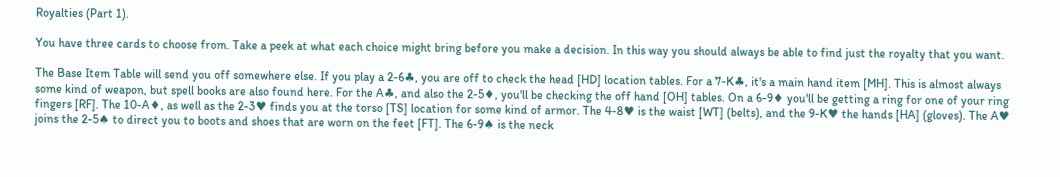Royalties (Part 1).

You have three cards to choose from. Take a peek at what each choice might bring before you make a decision. In this way you should always be able to find just the royalty that you want.

The Base Item Table will send you off somewhere else. If you play a 2-6♣, you are off to check the head [HD] location tables. For a 7-K♣, it's a main hand item [MH]. This is almost always some kind of weapon, but spell books are also found here. For the A♣, and also the 2-5♦, you'll be checking the off hand [OH] tables. On a 6-9♦ you'll be getting a ring for one of your ring fingers [RF]. The 10-A♦, as well as the 2-3♥ finds you at the torso [TS] location for some kind of armor. The 4-8♥ is the waist [WT] (belts), and the 9-K♥ the hands [HA] (gloves). The A♥ joins the 2-5♠ to direct you to boots and shoes that are worn on the feet [FT]. The 6-9♠ is the neck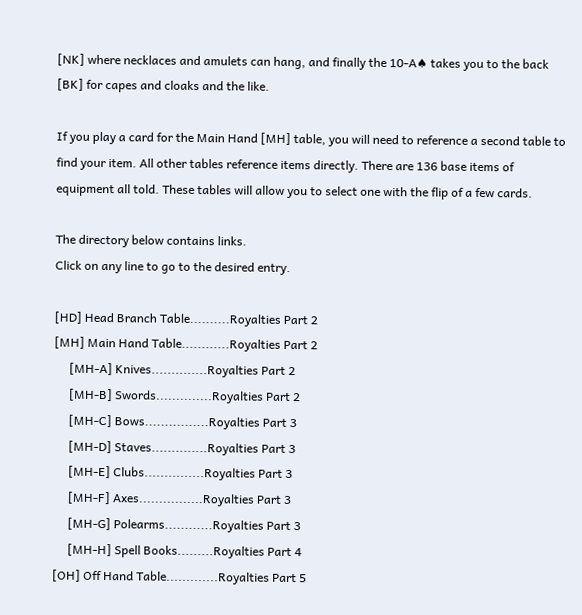[NK] where necklaces and amulets can hang, and finally the 10-A♠ takes you to the back [BK] for capes and cloaks and the like.

If you play a card for the Main Hand [MH] table, you will need to reference a second table to find your item. All other tables reference items directly. There are 136 base items of equipment all told. These tables will allow you to select one with the flip of a few cards.

The directory below contains links.
Click on any line to go to the desired entry.

[HD] Head Branch Table..........Royalties Part 2
[MH] Main Hand Table............Royalties Part 2
     [MH-A] Knives..............Royalties Part 2
     [MH-B] Swords..............Royalties Part 2
     [MH-C] Bows................Royalties Part 3
     [MH-D] Staves..............Royalties Part 3
     [MH-E] Clubs...............Royalties Part 3
     [MH-F] Axes................Royalties Part 3
     [MH-G] Polearms............Royalties Part 3
     [MH-H] Spell Books.........Royalties Part 4
[OH] Off Hand Table.............Royalties Part 5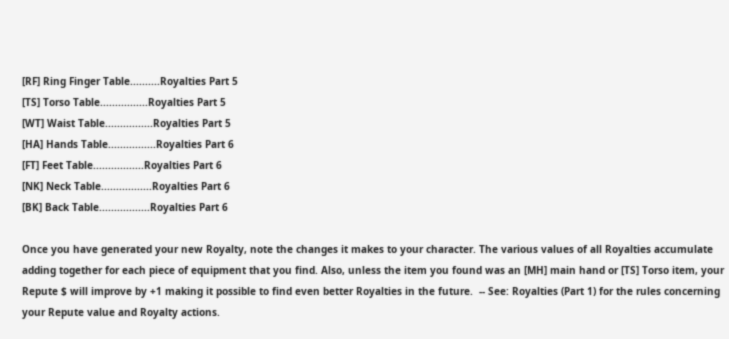[RF] Ring Finger Table..........Royalties Part 5
[TS] Torso Table................Royalties Part 5
[WT] Waist Table................Royalties Part 5
[HA] Hands Table................Royalties Part 6
[FT] Feet Table.................Royalties Part 6
[NK] Neck Table.................Royalties Part 6
[BK] Back Table.................Royalties Part 6

Once you have generated your new Royalty, note the changes it makes to your character. The various values of all Royalties accumulate adding together for each piece of equipment that you find. Also, unless the item you found was an [MH] main hand or [TS] Torso item, your Repute $ will improve by +1 making it possible to find even better Royalties in the future.  -- See: Royalties (Part 1) for the rules concerning your Repute value and Royalty actions.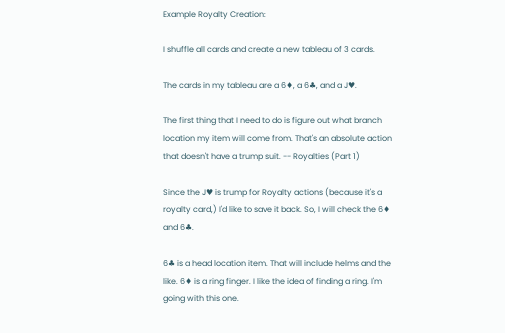Example Royalty Creation:

I shuffle all cards and create a new tableau of 3 cards.

The cards in my tableau are a 6♦, a 6♣, and a J♥.

The first thing that I need to do is figure out what branch location my item will come from. That's an absolute action that doesn't have a trump suit. -- Royalties (Part 1)

Since the J♥ is trump for Royalty actions (because it's a royalty card,) I'd like to save it back. So, I will check the 6♦ and 6♣.

6♣ is a head location item. That will include helms and the like. 6♦ is a ring finger. I like the idea of finding a ring. I'm going with this one.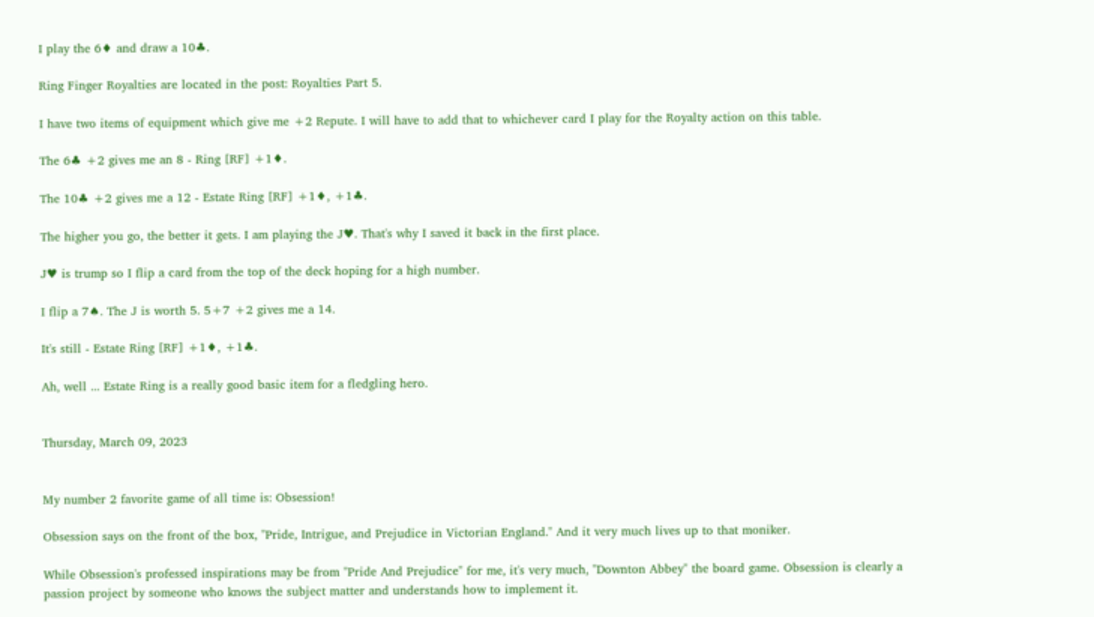I play the 6♦ and draw a 10♣.

Ring Finger Royalties are located in the post: Royalties Part 5.

I have two items of equipment which give me +2 Repute. I will have to add that to whichever card I play for the Royalty action on this table.

The 6♣ +2 gives me an 8 - Ring [RF] +1♦.

The 10♣ +2 gives me a 12 - Estate Ring [RF] +1♦, +1♣.

The higher you go, the better it gets. I am playing the J♥. That's why I saved it back in the first place.

J♥ is trump so I flip a card from the top of the deck hoping for a high number.

I flip a 7♠. The J is worth 5. 5+7 +2 gives me a 14.

It's still - Estate Ring [RF] +1♦, +1♣.

Ah, well ... Estate Ring is a really good basic item for a fledgling hero.


Thursday, March 09, 2023


My number 2 favorite game of all time is: Obsession!

Obsession says on the front of the box, "Pride, Intrigue, and Prejudice in Victorian England." And it very much lives up to that moniker.

While Obsession's professed inspirations may be from "Pride And Prejudice" for me, it's very much, "Downton Abbey" the board game. Obsession is clearly a passion project by someone who knows the subject matter and understands how to implement it.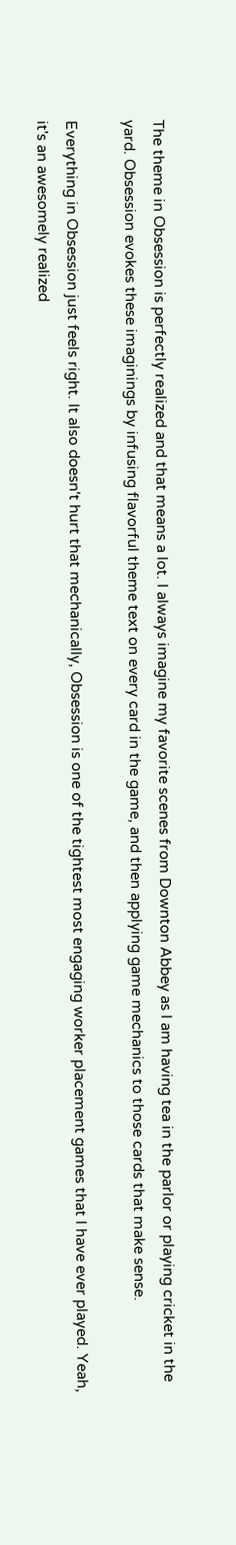The theme in Obsession is perfectly realized and that means a lot. I always imagine my favorite scenes from Downton Abbey as I am having tea in the parlor or playing cricket in the yard. Obsession evokes these imaginings by infusing flavorful theme text on every card in the game, and then applying game mechanics to those cards that make sense.

Everything in Obsession just feels right. It also doesn't hurt that mechanically, Obsession is one of the tightest most engaging worker placement games that I have ever played. Yeah, it's an awesomely realized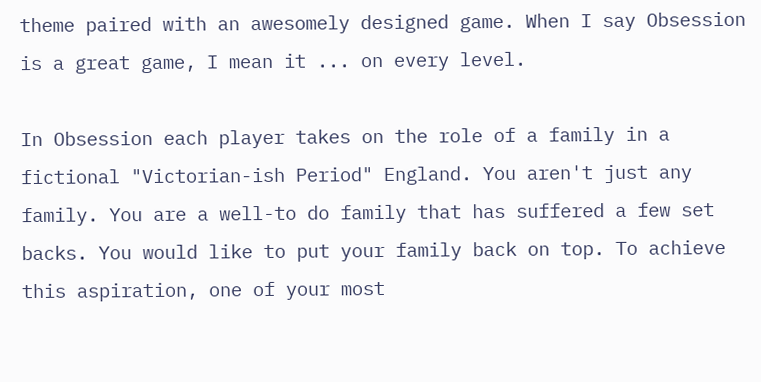theme paired with an awesomely designed game. When I say Obsession is a great game, I mean it ... on every level.

In Obsession each player takes on the role of a family in a fictional "Victorian-ish Period" England. You aren't just any family. You are a well-to do family that has suffered a few set backs. You would like to put your family back on top. To achieve this aspiration, one of your most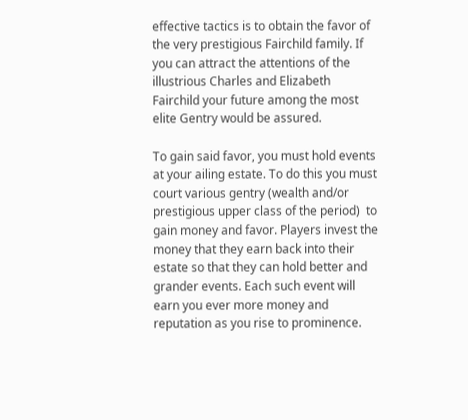effective tactics is to obtain the favor of the very prestigious Fairchild family. If you can attract the attentions of the illustrious Charles and Elizabeth Fairchild your future among the most elite Gentry would be assured.

To gain said favor, you must hold events at your ailing estate. To do this you must court various gentry (wealth and/or prestigious upper class of the period)  to gain money and favor. Players invest the money that they earn back into their estate so that they can hold better and grander events. Each such event will earn you ever more money and reputation as you rise to prominence.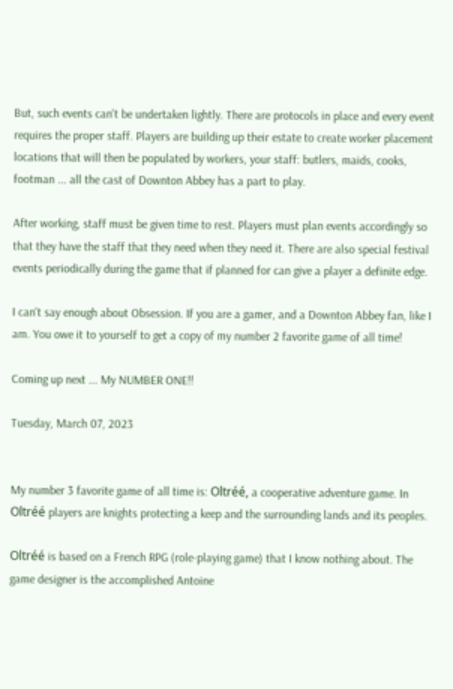But, such events can't be undertaken lightly. There are protocols in place and every event requires the proper staff. Players are building up their estate to create worker placement locations that will then be populated by workers, your staff: butlers, maids, cooks, footman ... all the cast of Downton Abbey has a part to play.

After working, staff must be given time to rest. Players must plan events accordingly so that they have the staff that they need when they need it. There are also special festival events periodically during the game that if planned for can give a player a definite edge.

I can't say enough about Obsession. If you are a gamer, and a Downton Abbey fan, like I am. You owe it to yourself to get a copy of my number 2 favorite game of all time!

Coming up next ... My NUMBER ONE!!

Tuesday, March 07, 2023


My number 3 favorite game of all time is: Oltréé, a cooperative adventure game. In Oltréé players are knights protecting a keep and the surrounding lands and its peoples.

Oltréé is based on a French RPG (role-playing game) that I know nothing about. The game designer is the accomplished Antoine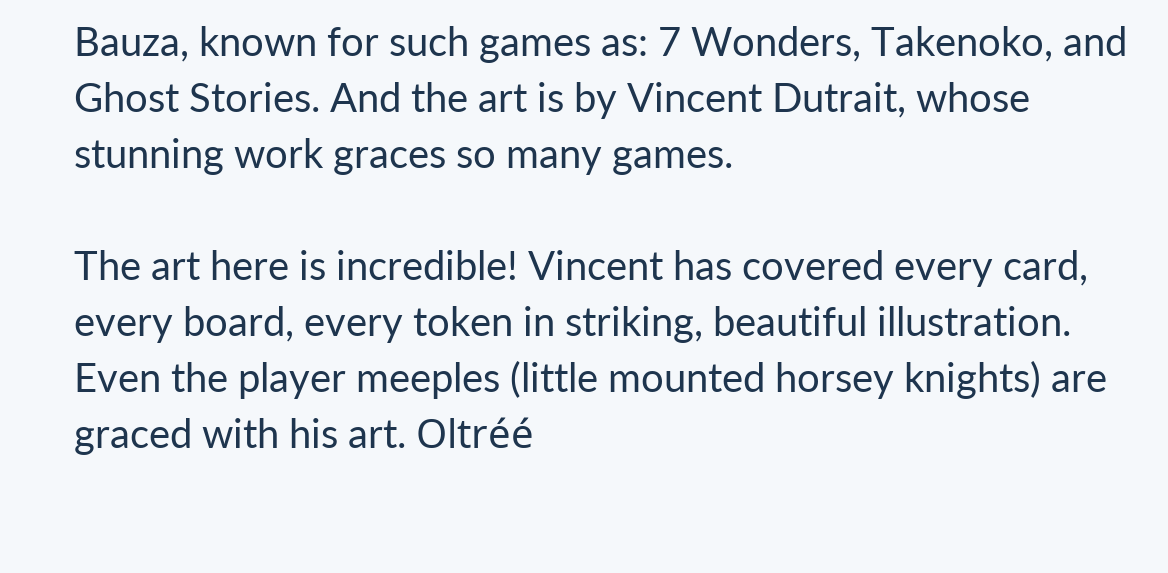Bauza, known for such games as: 7 Wonders, Takenoko, and Ghost Stories. And the art is by Vincent Dutrait, whose stunning work graces so many games.

The art here is incredible! Vincent has covered every card, every board, every token in striking, beautiful illustration. Even the player meeples (little mounted horsey knights) are graced with his art. Oltréé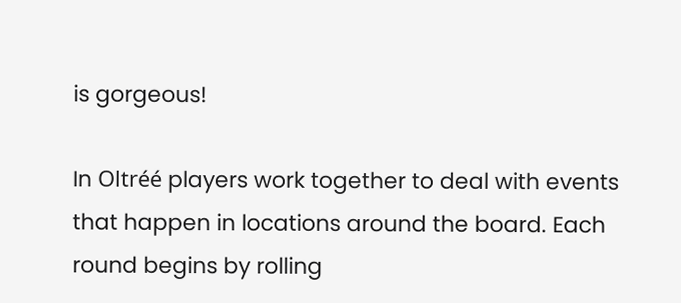is gorgeous!

In Oltréé players work together to deal with events that happen in locations around the board. Each round begins by rolling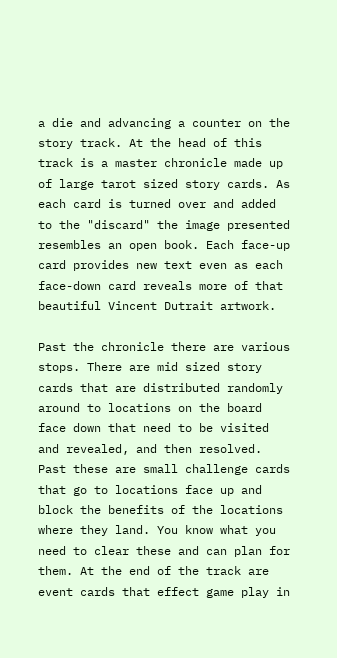a die and advancing a counter on the story track. At the head of this track is a master chronicle made up of large tarot sized story cards. As each card is turned over and added to the "discard" the image presented resembles an open book. Each face-up card provides new text even as each face-down card reveals more of that beautiful Vincent Dutrait artwork.

Past the chronicle there are various stops. There are mid sized story cards that are distributed randomly around to locations on the board face down that need to be visited and revealed, and then resolved. Past these are small challenge cards that go to locations face up and block the benefits of the locations where they land. You know what you need to clear these and can plan for them. At the end of the track are event cards that effect game play in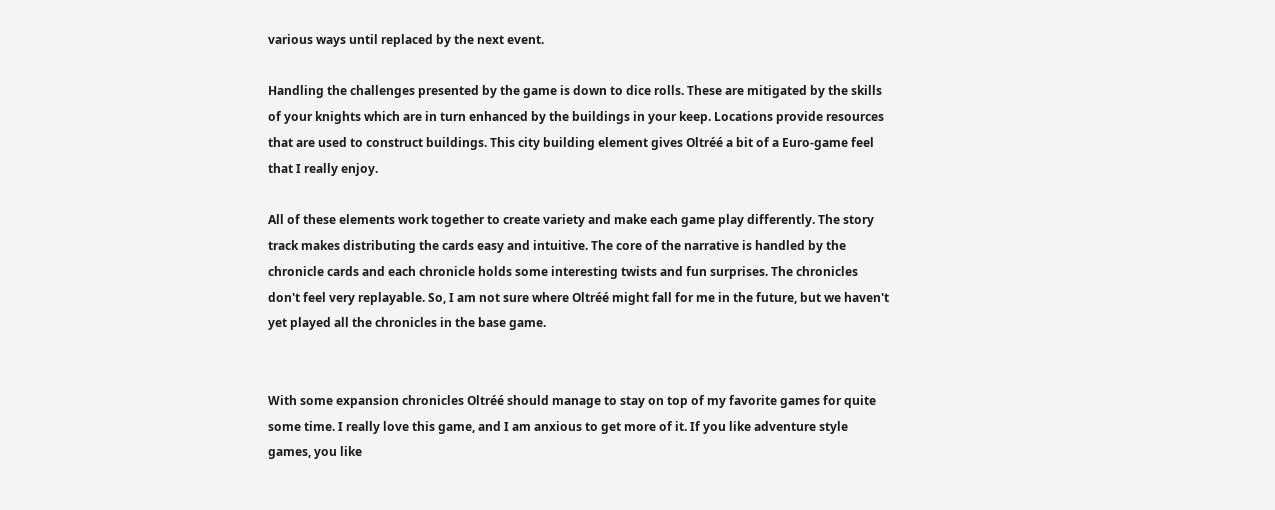various ways until replaced by the next event.

Handling the challenges presented by the game is down to dice rolls. These are mitigated by the skills of your knights which are in turn enhanced by the buildings in your keep. Locations provide resources that are used to construct buildings. This city building element gives Oltréé a bit of a Euro-game feel that I really enjoy.

All of these elements work together to create variety and make each game play differently. The story track makes distributing the cards easy and intuitive. The core of the narrative is handled by the chronicle cards and each chronicle holds some interesting twists and fun surprises. The chronicles don't feel very replayable. So, I am not sure where Oltréé might fall for me in the future, but we haven't yet played all the chronicles in the base game.


With some expansion chronicles Oltréé should manage to stay on top of my favorite games for quite some time. I really love this game, and I am anxious to get more of it. If you like adventure style games, you like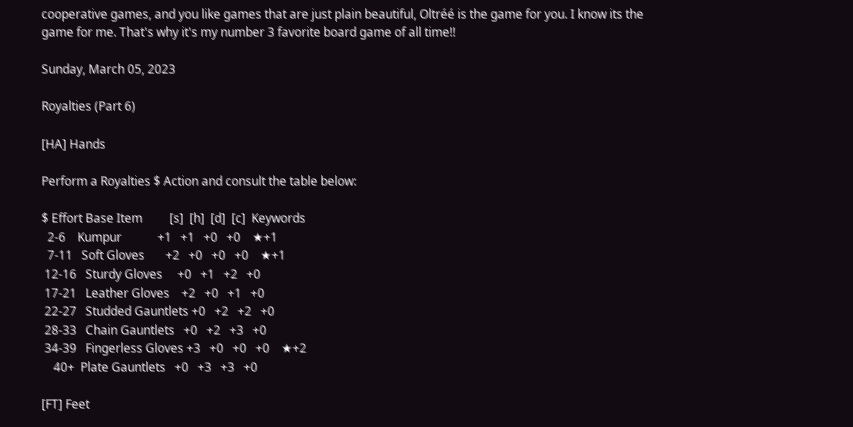cooperative games, and you like games that are just plain beautiful, Oltréé is the game for you. I know its the game for me. That's why it's my number 3 favorite board game of all time!!

Sunday, March 05, 2023

Royalties (Part 6)

[HA] Hands

Perform a Royalties $ Action and consult the table below:

$ Effort Base Item         [s]  [h]  [d]  [c]  Keywords
  2-6    Kumpur            +1   +1   +0   +0    ★+1
  7-11   Soft Gloves       +2   +0   +0   +0    ★+1
 12-16   Sturdy Gloves     +0   +1   +2   +0
 17-21   Leather Gloves    +2   +0   +1   +0
 22-27   Studded Gauntlets +0   +2   +2   +0
 28-33   Chain Gauntlets   +0   +2   +3   +0
 34-39   Fingerless Gloves +3   +0   +0   +0    ★+2
    40+  Plate Gauntlets   +0   +3   +3   +0

[FT] Feet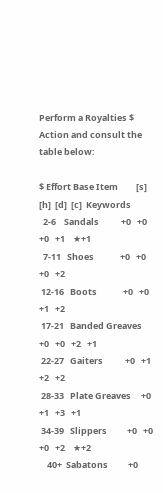Perform a Royalties $ Action and consult the table below:

$ Effort Base Item         [s]  [h]  [d]  [c]  Keywords
  2-6    Sandals           +0   +0   +0   +1    ★+1
  7-11   Shoes             +0   +0   +0   +2
 12-16   Boots             +0   +0   +1   +2
 17-21   Banded Greaves    +0   +0   +2   +1
 22-27   Gaiters           +0   +1   +2   +2
 28-33   Plate Greaves     +0   +1   +3   +1
 34-39   Slippers          +0   +0   +0   +2    ★+2
    40+  Sabatons          +0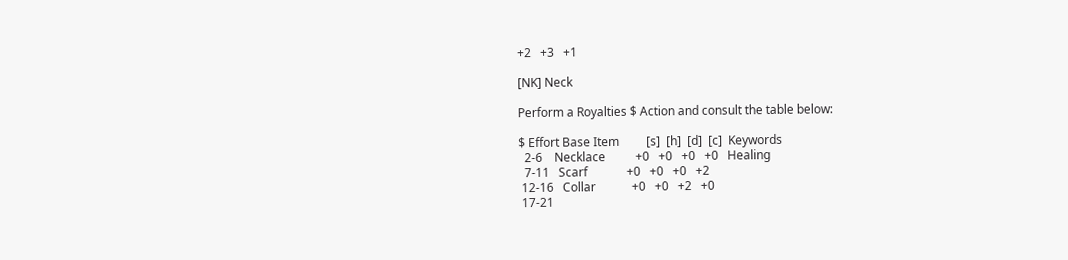+2   +3   +1

[NK] Neck

Perform a Royalties $ Action and consult the table below:

$ Effort Base Item         [s]  [h]  [d]  [c]  Keywords
  2-6    Necklace          +0   +0   +0   +0   Healing
  7-11   Scarf             +0   +0   +0   +2
 12-16   Collar            +0   +0   +2   +0
 17-21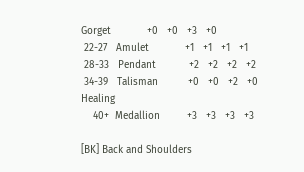Gorget            +0   +0   +3   +0
 22-27   Amulet            +1   +1   +1   +1
 28-33   Pendant           +2   +2   +2   +2
 34-39   Talisman          +0   +0   +2   +0   Healing
    40+  Medallion         +3   +3   +3   +3

[BK] Back and Shoulders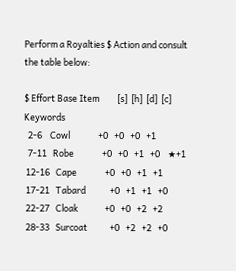Perform a Royalties $ Action and consult the table below:

$ Effort Base Item         [s]  [h]  [d]  [c]  Keywords
  2-6    Cowl              +0   +0   +0   +1
  7-11   Robe              +0   +0   +1   +0    ★+1
 12-16   Cape              +0   +0   +1   +1
 17-21   Tabard            +0   +1   +1   +0
 22-27   Cloak             +0   +0   +2   +2
 28-33   Surcoat           +0   +2   +2   +0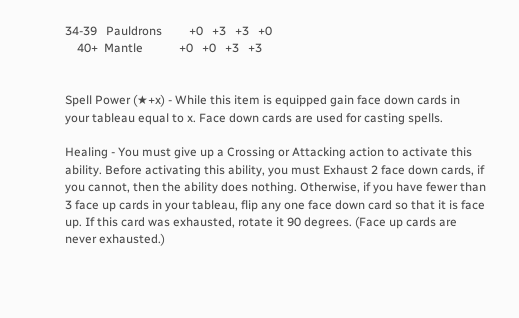34-39   Pauldrons         +0   +3   +3   +0
    40+  Mantle            +0   +0   +3   +3


Spell Power (★+x) - While this item is equipped gain face down cards in your tableau equal to x. Face down cards are used for casting spells.

Healing - You must give up a Crossing or Attacking action to activate this ability. Before activating this ability, you must Exhaust 2 face down cards, if you cannot, then the ability does nothing. Otherwise, if you have fewer than 3 face up cards in your tableau, flip any one face down card so that it is face up. If this card was exhausted, rotate it 90 degrees. (Face up cards are never exhausted.)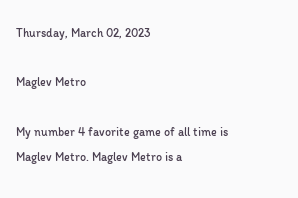Thursday, March 02, 2023

Maglev Metro

My number 4 favorite game of all time is Maglev Metro. Maglev Metro is a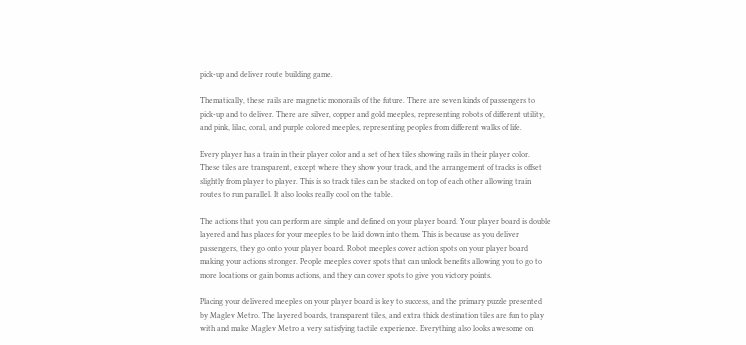pick-up and deliver route building game.

Thematically, these rails are magnetic monorails of the future. There are seven kinds of passengers to pick-up and to deliver. There are silver, copper and gold meeples, representing robots of different utility, and pink, lilac, coral, and purple colored meeples, representing peoples from different walks of life.

Every player has a train in their player color and a set of hex tiles showing rails in their player color. These tiles are transparent, except where they show your track, and the arrangement of tracks is offset slightly from player to player. This is so track tiles can be stacked on top of each other allowing train routes to run parallel. It also looks really cool on the table.

The actions that you can perform are simple and defined on your player board. Your player board is double layered and has places for your meeples to be laid down into them. This is because as you deliver passengers, they go onto your player board. Robot meeples cover action spots on your player board making your actions stronger. People meeples cover spots that can unlock benefits allowing you to go to more locations or gain bonus actions, and they can cover spots to give you victory points.

Placing your delivered meeples on your player board is key to success, and the primary puzzle presented by Maglev Metro. The layered boards, transparent tiles, and extra thick destination tiles are fun to play with and make Maglev Metro a very satisfying tactile experience. Everything also looks awesome on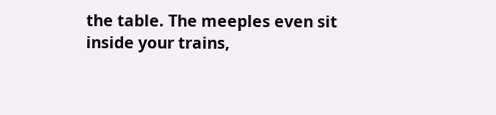the table. The meeples even sit inside your trains,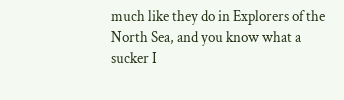much like they do in Explorers of the North Sea, and you know what a sucker I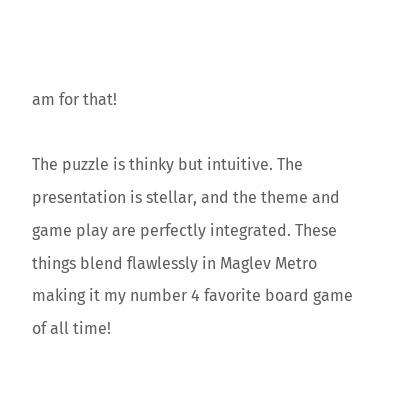am for that!

The puzzle is thinky but intuitive. The presentation is stellar, and the theme and game play are perfectly integrated. These things blend flawlessly in Maglev Metro making it my number 4 favorite board game of all time!